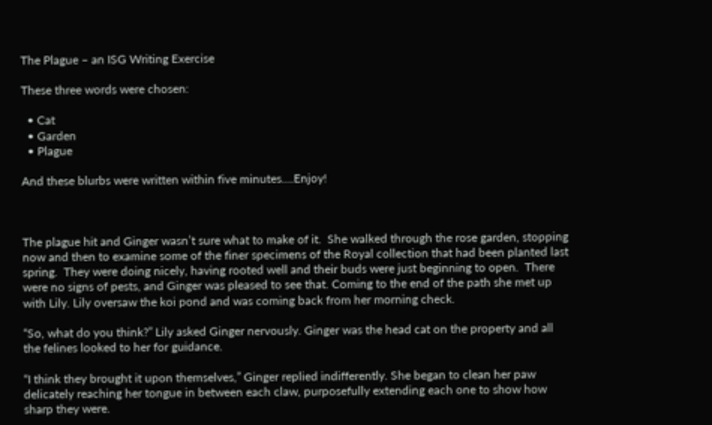The Plague – an ISG Writing Exercise

These three words were chosen:

  • Cat
  • Garden
  • Plague

And these blurbs were written within five minutes….Enjoy!



The plague hit and Ginger wasn’t sure what to make of it.  She walked through the rose garden, stopping now and then to examine some of the finer specimens of the Royal collection that had been planted last spring.  They were doing nicely, having rooted well and their buds were just beginning to open.  There were no signs of pests, and Ginger was pleased to see that. Coming to the end of the path she met up with Lily. Lily oversaw the koi pond and was coming back from her morning check.

“So, what do you think?” Lily asked Ginger nervously. Ginger was the head cat on the property and all the felines looked to her for guidance.

“I think they brought it upon themselves,” Ginger replied indifferently. She began to clean her paw delicately reaching her tongue in between each claw, purposefully extending each one to show how sharp they were.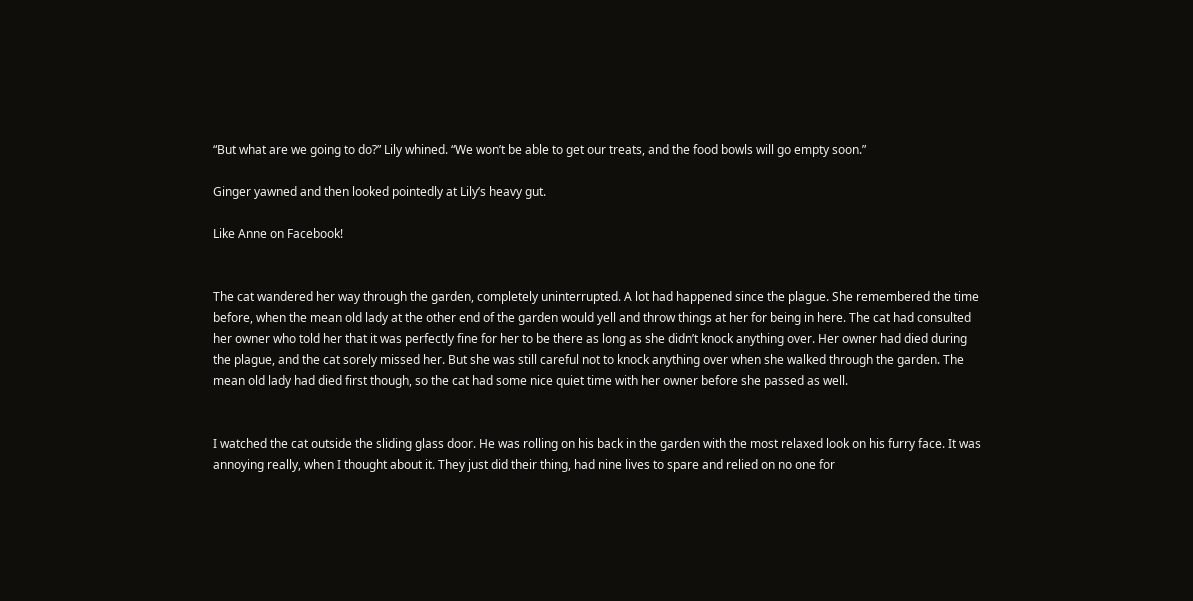“But what are we going to do?” Lily whined. “We won’t be able to get our treats, and the food bowls will go empty soon.”

Ginger yawned and then looked pointedly at Lily’s heavy gut.

Like Anne on Facebook!


The cat wandered her way through the garden, completely uninterrupted. A lot had happened since the plague. She remembered the time before, when the mean old lady at the other end of the garden would yell and throw things at her for being in here. The cat had consulted her owner who told her that it was perfectly fine for her to be there as long as she didn’t knock anything over. Her owner had died during the plague, and the cat sorely missed her. But she was still careful not to knock anything over when she walked through the garden. The mean old lady had died first though, so the cat had some nice quiet time with her owner before she passed as well.


I watched the cat outside the sliding glass door. He was rolling on his back in the garden with the most relaxed look on his furry face. It was annoying really, when I thought about it. They just did their thing, had nine lives to spare and relied on no one for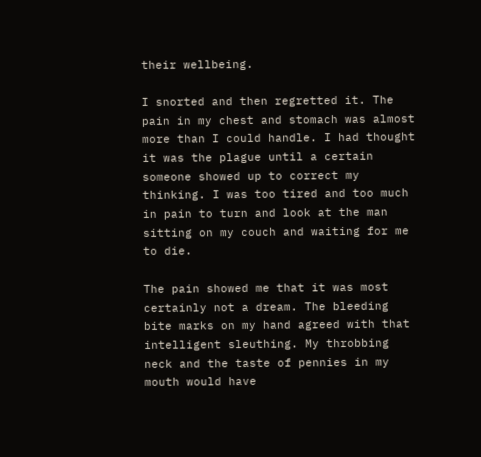their wellbeing.

I snorted and then regretted it. The pain in my chest and stomach was almost more than I could handle. I had thought it was the plague until a certain someone showed up to correct my thinking. I was too tired and too much in pain to turn and look at the man sitting on my couch and waiting for me to die.

The pain showed me that it was most certainly not a dream. The bleeding bite marks on my hand agreed with that intelligent sleuthing. My throbbing neck and the taste of pennies in my mouth would have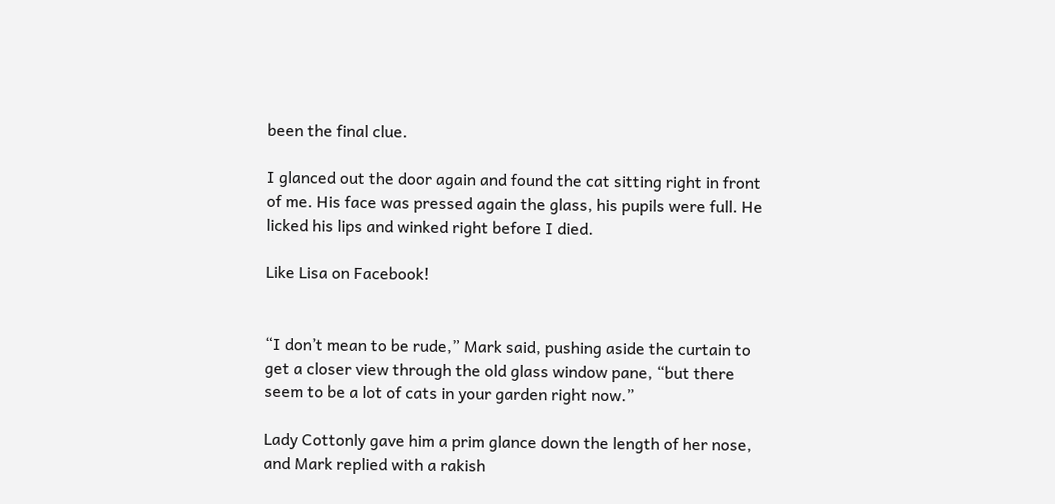been the final clue.

I glanced out the door again and found the cat sitting right in front of me. His face was pressed again the glass, his pupils were full. He licked his lips and winked right before I died.

Like Lisa on Facebook!


“I don’t mean to be rude,” Mark said, pushing aside the curtain to get a closer view through the old glass window pane, “but there seem to be a lot of cats in your garden right now.”

Lady Cottonly gave him a prim glance down the length of her nose, and Mark replied with a rakish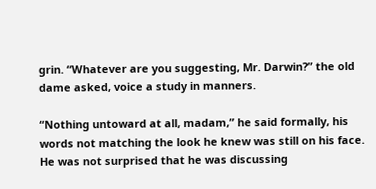grin. “Whatever are you suggesting, Mr. Darwin?” the old dame asked, voice a study in manners.

“Nothing untoward at all, madam,” he said formally, his words not matching the look he knew was still on his face. He was not surprised that he was discussing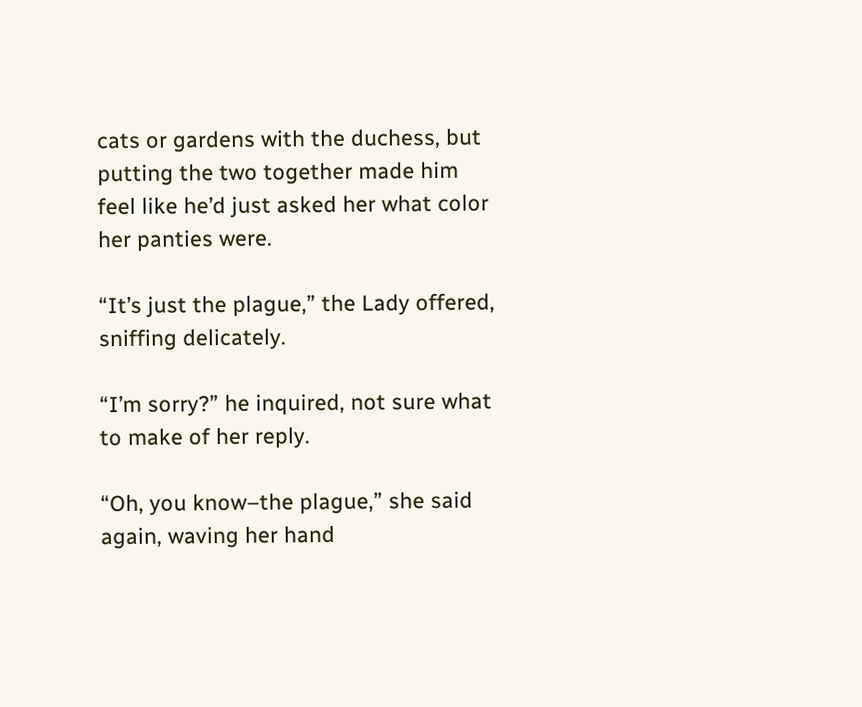cats or gardens with the duchess, but putting the two together made him feel like he’d just asked her what color her panties were.

“It’s just the plague,” the Lady offered, sniffing delicately.

“I’m sorry?” he inquired, not sure what to make of her reply.

“Oh, you know–the plague,” she said again, waving her hand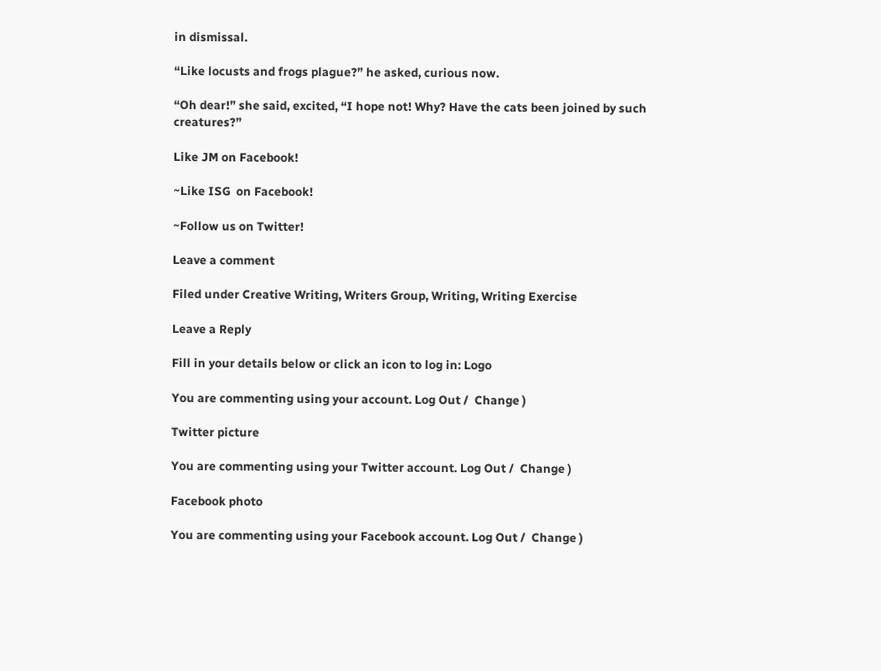in dismissal.

“Like locusts and frogs plague?” he asked, curious now.

“Oh dear!” she said, excited, “I hope not! Why? Have the cats been joined by such creatures?”

Like JM on Facebook!

~Like ISG  on Facebook!

~Follow us on Twitter!

Leave a comment

Filed under Creative Writing, Writers Group, Writing, Writing Exercise

Leave a Reply

Fill in your details below or click an icon to log in: Logo

You are commenting using your account. Log Out /  Change )

Twitter picture

You are commenting using your Twitter account. Log Out /  Change )

Facebook photo

You are commenting using your Facebook account. Log Out /  Change )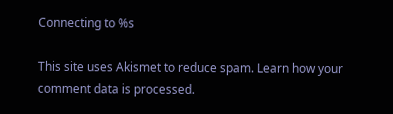Connecting to %s

This site uses Akismet to reduce spam. Learn how your comment data is processed.